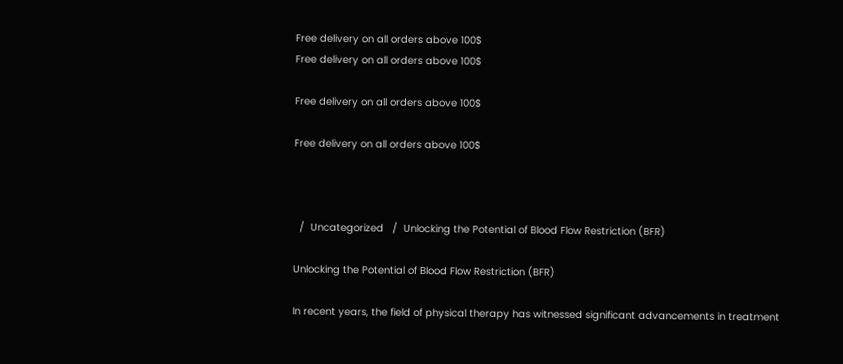Free delivery on all orders above 100$
Free delivery on all orders above 100$

Free delivery on all orders above 100$

Free delivery on all orders above 100$



  /  Uncategorized   /  Unlocking the Potential of Blood Flow Restriction (BFR)

Unlocking the Potential of Blood Flow Restriction (BFR)

In recent years, the field of physical therapy has witnessed significant advancements in treatment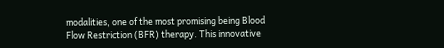modalities, one of the most promising being Blood Flow Restriction (BFR) therapy. This innovative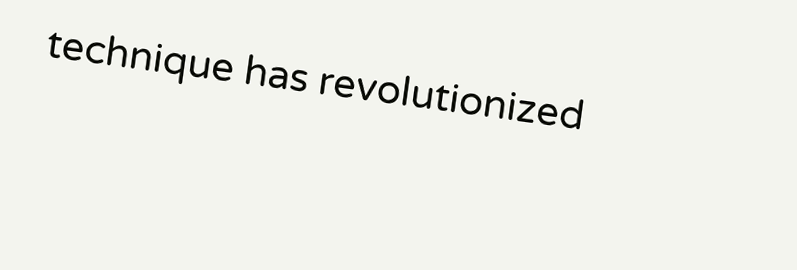technique has revolutionized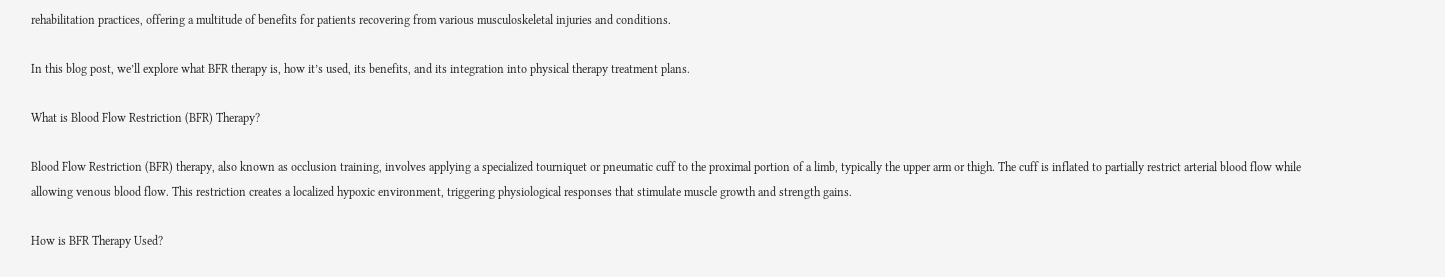rehabilitation practices, offering a multitude of benefits for patients recovering from various musculoskeletal injuries and conditions.

In this blog post, we’ll explore what BFR therapy is, how it’s used, its benefits, and its integration into physical therapy treatment plans.

What is Blood Flow Restriction (BFR) Therapy?

Blood Flow Restriction (BFR) therapy, also known as occlusion training, involves applying a specialized tourniquet or pneumatic cuff to the proximal portion of a limb, typically the upper arm or thigh. The cuff is inflated to partially restrict arterial blood flow while allowing venous blood flow. This restriction creates a localized hypoxic environment, triggering physiological responses that stimulate muscle growth and strength gains.

How is BFR Therapy Used?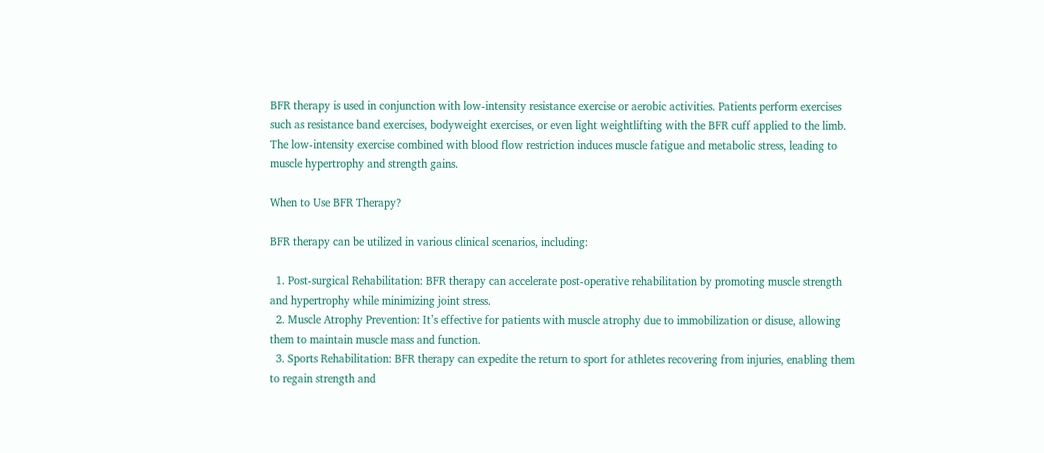BFR therapy is used in conjunction with low-intensity resistance exercise or aerobic activities. Patients perform exercises such as resistance band exercises, bodyweight exercises, or even light weightlifting with the BFR cuff applied to the limb. The low-intensity exercise combined with blood flow restriction induces muscle fatigue and metabolic stress, leading to muscle hypertrophy and strength gains.

When to Use BFR Therapy?

BFR therapy can be utilized in various clinical scenarios, including:

  1. Post-surgical Rehabilitation: BFR therapy can accelerate post-operative rehabilitation by promoting muscle strength and hypertrophy while minimizing joint stress.
  2. Muscle Atrophy Prevention: It’s effective for patients with muscle atrophy due to immobilization or disuse, allowing them to maintain muscle mass and function.
  3. Sports Rehabilitation: BFR therapy can expedite the return to sport for athletes recovering from injuries, enabling them to regain strength and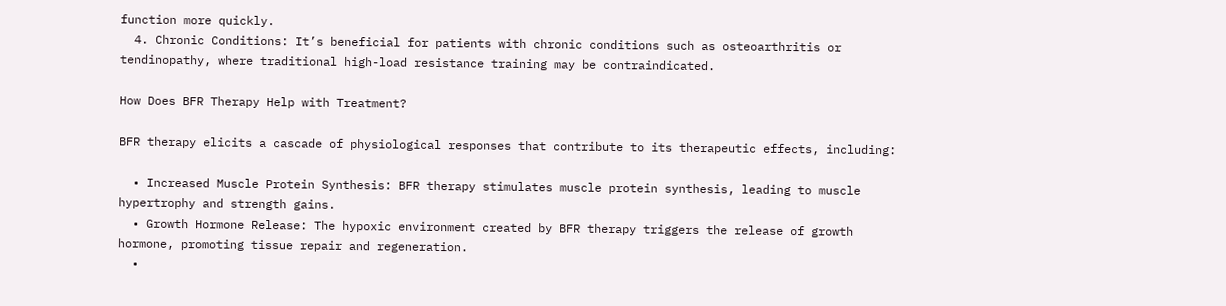function more quickly.
  4. Chronic Conditions: It’s beneficial for patients with chronic conditions such as osteoarthritis or tendinopathy, where traditional high-load resistance training may be contraindicated.

How Does BFR Therapy Help with Treatment?

BFR therapy elicits a cascade of physiological responses that contribute to its therapeutic effects, including:

  • Increased Muscle Protein Synthesis: BFR therapy stimulates muscle protein synthesis, leading to muscle hypertrophy and strength gains.
  • Growth Hormone Release: The hypoxic environment created by BFR therapy triggers the release of growth hormone, promoting tissue repair and regeneration.
  •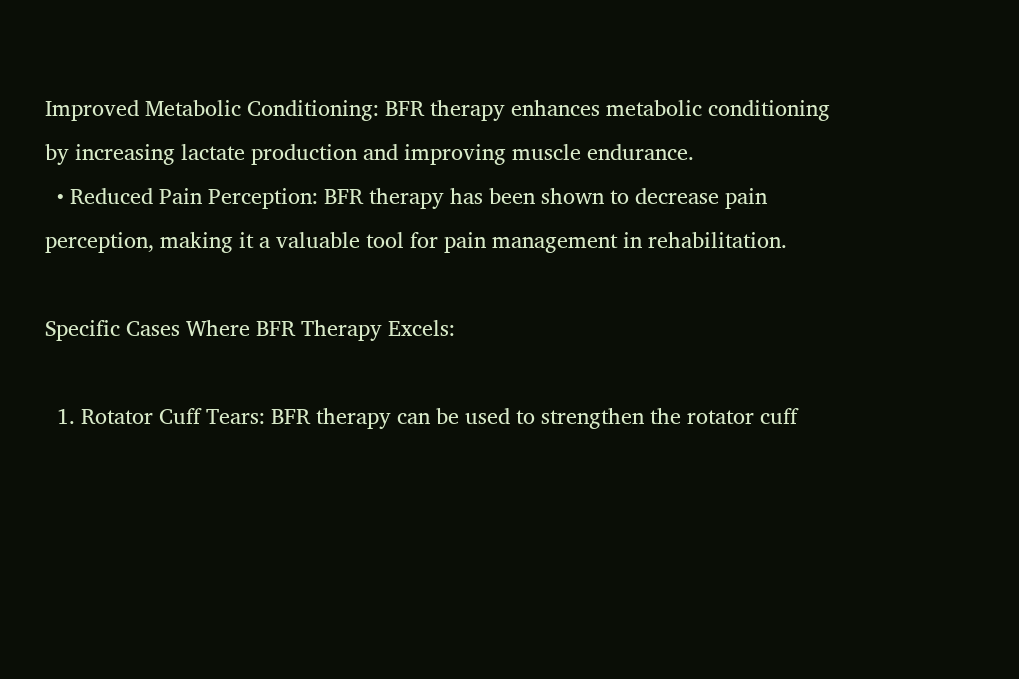Improved Metabolic Conditioning: BFR therapy enhances metabolic conditioning by increasing lactate production and improving muscle endurance.
  • Reduced Pain Perception: BFR therapy has been shown to decrease pain perception, making it a valuable tool for pain management in rehabilitation.

Specific Cases Where BFR Therapy Excels:

  1. Rotator Cuff Tears: BFR therapy can be used to strengthen the rotator cuff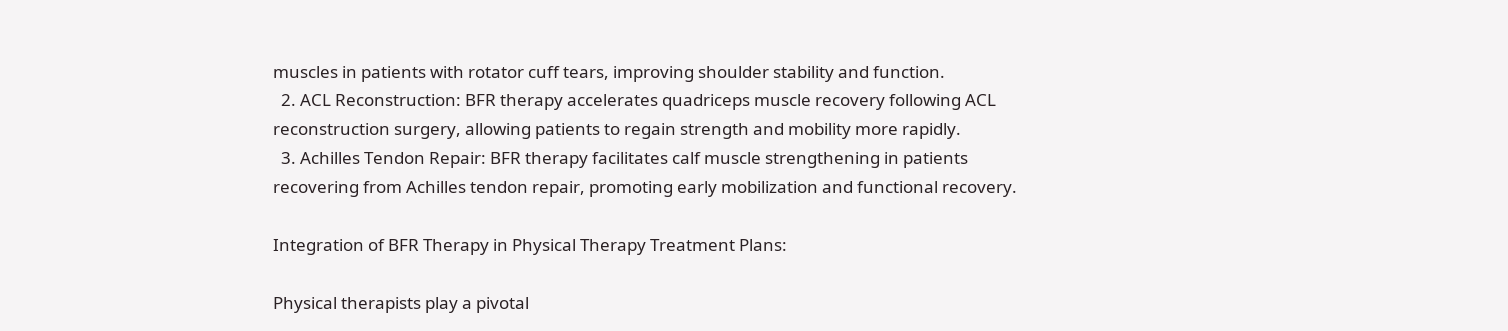muscles in patients with rotator cuff tears, improving shoulder stability and function.
  2. ACL Reconstruction: BFR therapy accelerates quadriceps muscle recovery following ACL reconstruction surgery, allowing patients to regain strength and mobility more rapidly.
  3. Achilles Tendon Repair: BFR therapy facilitates calf muscle strengthening in patients recovering from Achilles tendon repair, promoting early mobilization and functional recovery.

Integration of BFR Therapy in Physical Therapy Treatment Plans:

Physical therapists play a pivotal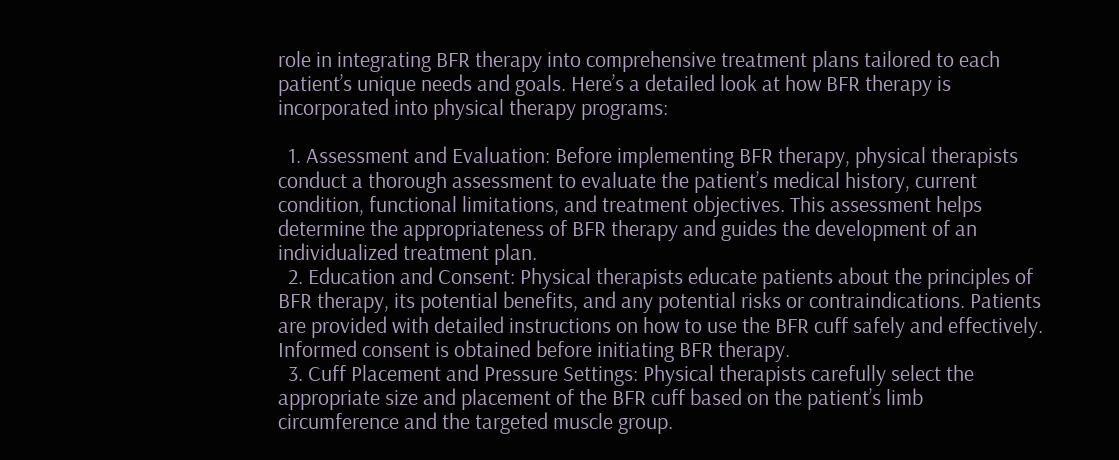role in integrating BFR therapy into comprehensive treatment plans tailored to each patient’s unique needs and goals. Here’s a detailed look at how BFR therapy is incorporated into physical therapy programs:

  1. Assessment and Evaluation: Before implementing BFR therapy, physical therapists conduct a thorough assessment to evaluate the patient’s medical history, current condition, functional limitations, and treatment objectives. This assessment helps determine the appropriateness of BFR therapy and guides the development of an individualized treatment plan.
  2. Education and Consent: Physical therapists educate patients about the principles of BFR therapy, its potential benefits, and any potential risks or contraindications. Patients are provided with detailed instructions on how to use the BFR cuff safely and effectively. Informed consent is obtained before initiating BFR therapy.
  3. Cuff Placement and Pressure Settings: Physical therapists carefully select the appropriate size and placement of the BFR cuff based on the patient’s limb circumference and the targeted muscle group.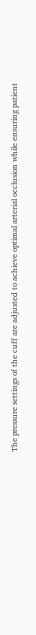The pressure settings of the cuff are adjusted to achieve optimal arterial occlusion while ensuring patient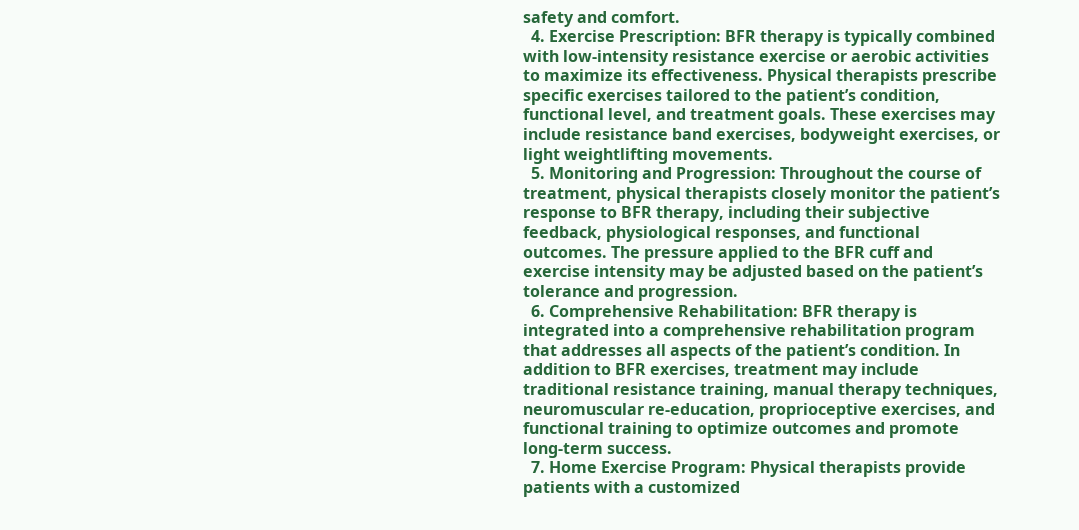safety and comfort.
  4. Exercise Prescription: BFR therapy is typically combined with low-intensity resistance exercise or aerobic activities to maximize its effectiveness. Physical therapists prescribe specific exercises tailored to the patient’s condition, functional level, and treatment goals. These exercises may include resistance band exercises, bodyweight exercises, or light weightlifting movements.
  5. Monitoring and Progression: Throughout the course of treatment, physical therapists closely monitor the patient’s response to BFR therapy, including their subjective feedback, physiological responses, and functional outcomes. The pressure applied to the BFR cuff and exercise intensity may be adjusted based on the patient’s tolerance and progression.
  6. Comprehensive Rehabilitation: BFR therapy is integrated into a comprehensive rehabilitation program that addresses all aspects of the patient’s condition. In addition to BFR exercises, treatment may include traditional resistance training, manual therapy techniques, neuromuscular re-education, proprioceptive exercises, and functional training to optimize outcomes and promote long-term success.
  7. Home Exercise Program: Physical therapists provide patients with a customized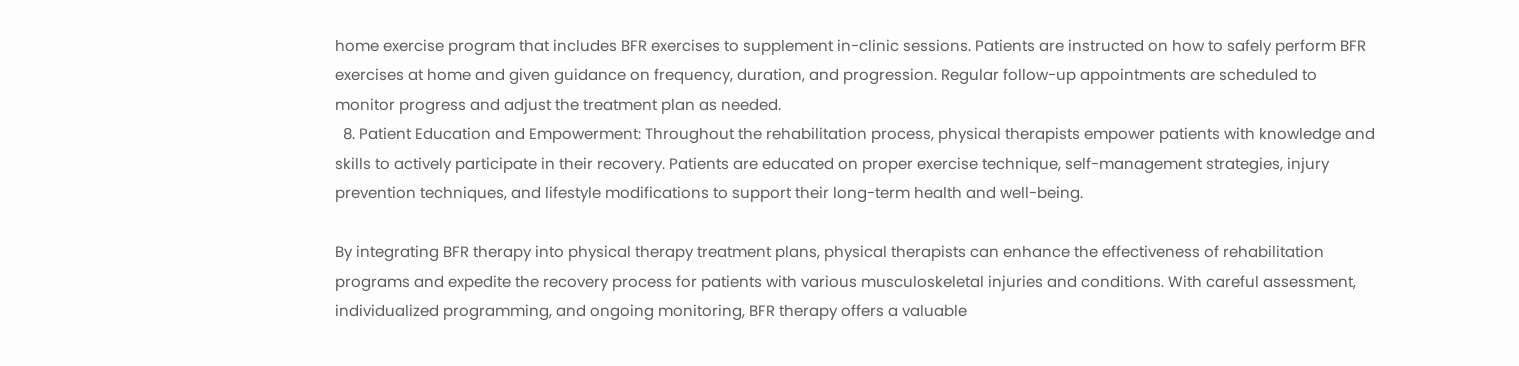home exercise program that includes BFR exercises to supplement in-clinic sessions. Patients are instructed on how to safely perform BFR exercises at home and given guidance on frequency, duration, and progression. Regular follow-up appointments are scheduled to monitor progress and adjust the treatment plan as needed.
  8. Patient Education and Empowerment: Throughout the rehabilitation process, physical therapists empower patients with knowledge and skills to actively participate in their recovery. Patients are educated on proper exercise technique, self-management strategies, injury prevention techniques, and lifestyle modifications to support their long-term health and well-being.

By integrating BFR therapy into physical therapy treatment plans, physical therapists can enhance the effectiveness of rehabilitation programs and expedite the recovery process for patients with various musculoskeletal injuries and conditions. With careful assessment, individualized programming, and ongoing monitoring, BFR therapy offers a valuable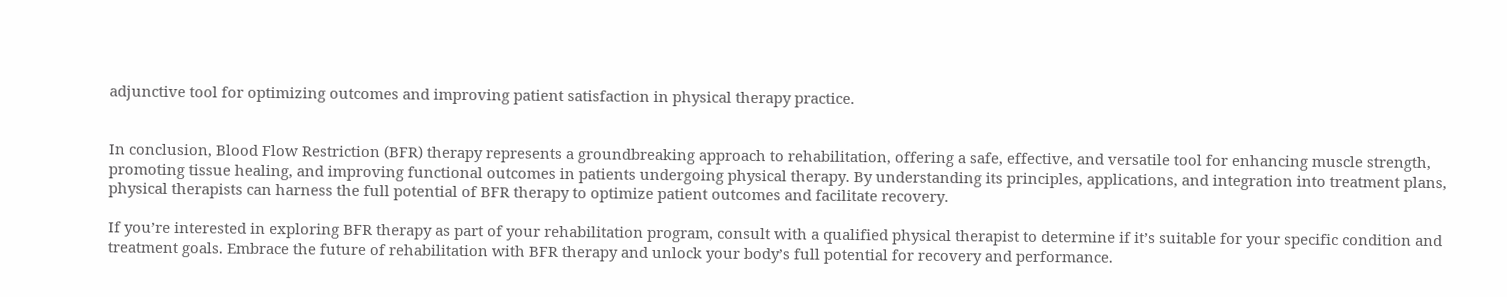adjunctive tool for optimizing outcomes and improving patient satisfaction in physical therapy practice.


In conclusion, Blood Flow Restriction (BFR) therapy represents a groundbreaking approach to rehabilitation, offering a safe, effective, and versatile tool for enhancing muscle strength, promoting tissue healing, and improving functional outcomes in patients undergoing physical therapy. By understanding its principles, applications, and integration into treatment plans, physical therapists can harness the full potential of BFR therapy to optimize patient outcomes and facilitate recovery.

If you’re interested in exploring BFR therapy as part of your rehabilitation program, consult with a qualified physical therapist to determine if it’s suitable for your specific condition and treatment goals. Embrace the future of rehabilitation with BFR therapy and unlock your body’s full potential for recovery and performance.